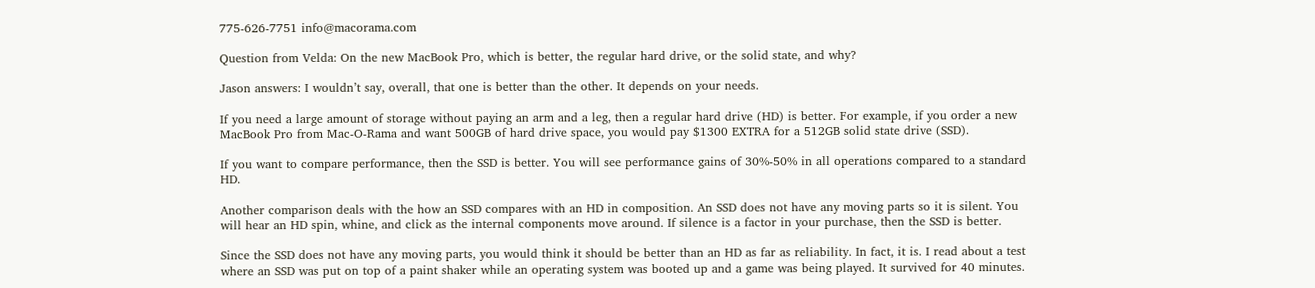775-626-7751 info@macorama.com

Question from Velda: On the new MacBook Pro, which is better, the regular hard drive, or the solid state, and why?

Jason answers: I wouldn’t say, overall, that one is better than the other. It depends on your needs.

If you need a large amount of storage without paying an arm and a leg, then a regular hard drive (HD) is better. For example, if you order a new MacBook Pro from Mac-O-Rama and want 500GB of hard drive space, you would pay $1300 EXTRA for a 512GB solid state drive (SSD).

If you want to compare performance, then the SSD is better. You will see performance gains of 30%-50% in all operations compared to a standard HD.

Another comparison deals with the how an SSD compares with an HD in composition. An SSD does not have any moving parts so it is silent. You will hear an HD spin, whine, and click as the internal components move around. If silence is a factor in your purchase, then the SSD is better.

Since the SSD does not have any moving parts, you would think it should be better than an HD as far as reliability. In fact, it is. I read about a test where an SSD was put on top of a paint shaker while an operating system was booted up and a game was being played. It survived for 40 minutes.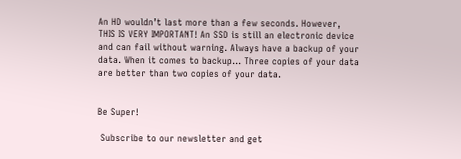An HD wouldn’t last more than a few seconds. However, THIS IS VERY IMPORTANT! An SSD is still an electronic device and can fail without warning. Always have a backup of your data. When it comes to backup… Three copies of your data are better than two copies of your data.


Be Super!

 Subscribe to our newsletter and get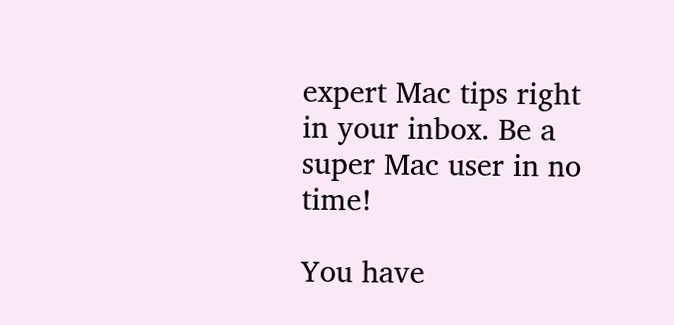expert Mac tips right in your inbox. Be a super Mac user in no time!

You have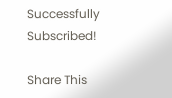Successfully Subscribed!

Share This